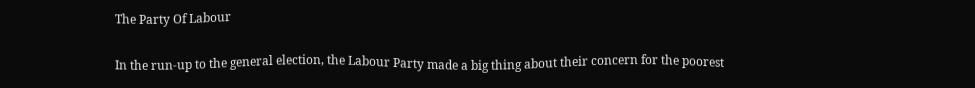The Party Of Labour

In the run-up to the general election, the Labour Party made a big thing about their concern for the poorest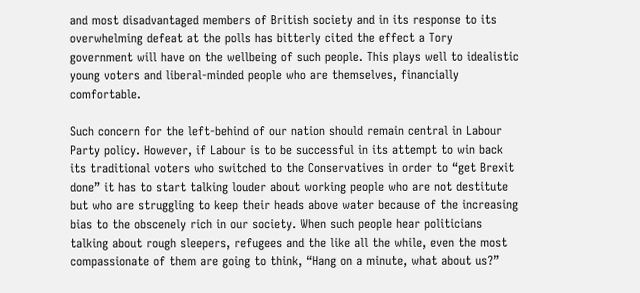and most disadvantaged members of British society and in its response to its overwhelming defeat at the polls has bitterly cited the effect a Tory government will have on the wellbeing of such people. This plays well to idealistic young voters and liberal-minded people who are themselves, financially comfortable.

Such concern for the left-behind of our nation should remain central in Labour Party policy. However, if Labour is to be successful in its attempt to win back its traditional voters who switched to the Conservatives in order to “get Brexit done” it has to start talking louder about working people who are not destitute but who are struggling to keep their heads above water because of the increasing bias to the obscenely rich in our society. When such people hear politicians talking about rough sleepers, refugees and the like all the while, even the most compassionate of them are going to think, “Hang on a minute, what about us?”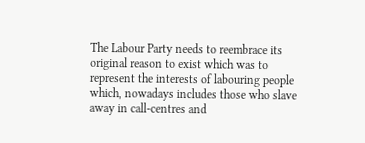The Labour Party needs to reembrace its original reason to exist which was to represent the interests of labouring people which, nowadays includes those who slave away in call-centres and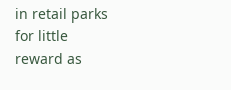in retail parks for little reward as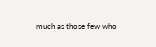much as those few who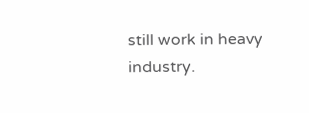still work in heavy industry.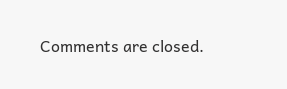Comments are closed.